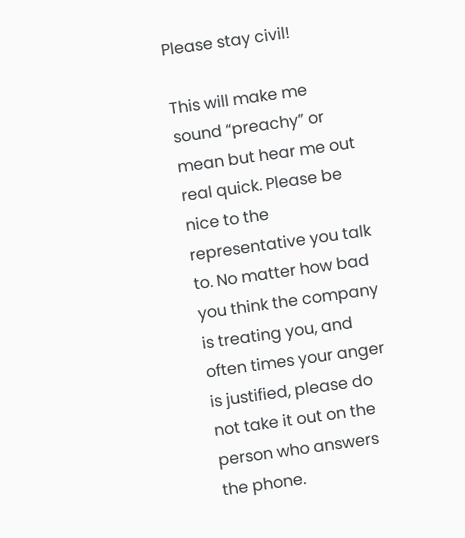Please stay civil!

This will make me sound “preachy” or mean but hear me out real quick. Please be nice to the representative you talk to. No matter how bad you think the company is treating you, and often times your anger is justified, please do not take it out on the person who answers the phone.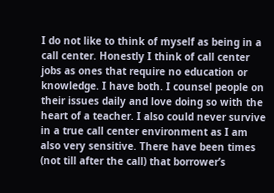I do not like to think of myself as being in a call center. Honestly I think of call center jobs as ones that require no education or knowledge. I have both. I counsel people on their issues daily and love doing so with the heart of a teacher. I also could never survive in a true call center environment as I am also very sensitive. There have been times (not till after the call) that borrower’s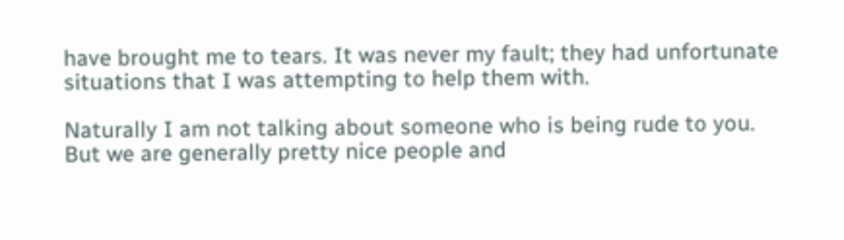have brought me to tears. It was never my fault; they had unfortunate situations that I was attempting to help them with.

Naturally I am not talking about someone who is being rude to you. But we are generally pretty nice people and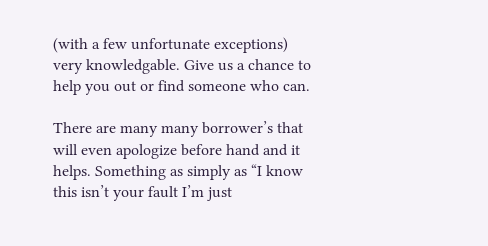(with a few unfortunate exceptions) very knowledgable. Give us a chance to help you out or find someone who can.

There are many many borrower’s that will even apologize before hand and it helps. Something as simply as “I know this isn’t your fault I’m just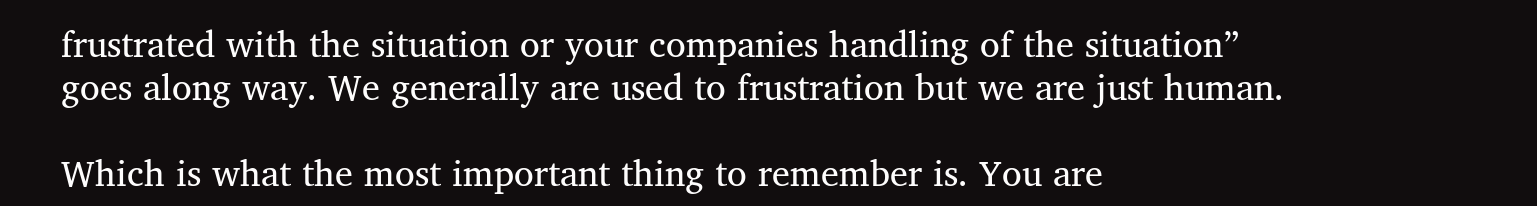frustrated with the situation or your companies handling of the situation” goes along way. We generally are used to frustration but we are just human.

Which is what the most important thing to remember is. You are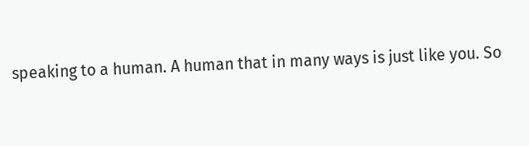speaking to a human. A human that in many ways is just like you. So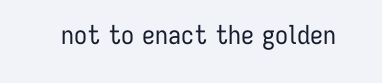not to enact the golden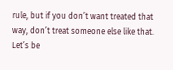rule, but if you don’t want treated that way, don’t treat someone else like that. Let’s be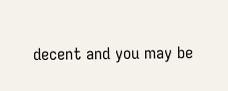decent and you may be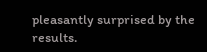pleasantly surprised by the results.